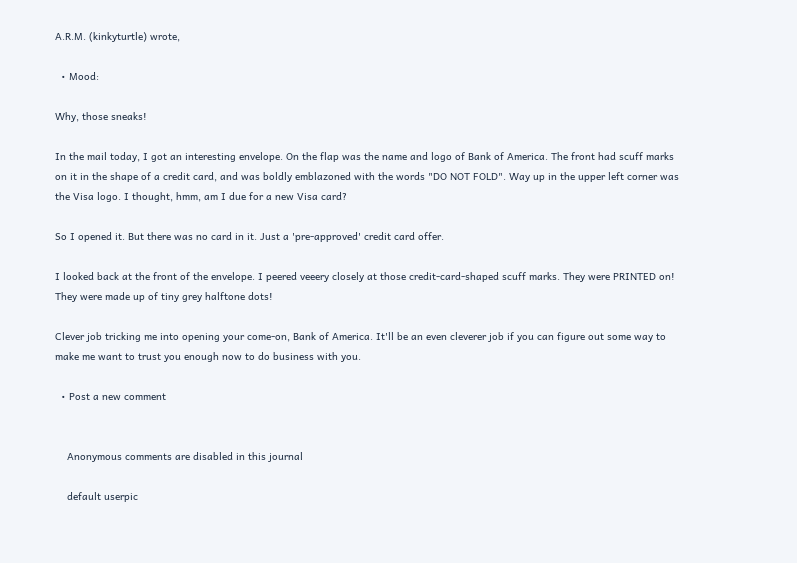A.R.M. (kinkyturtle) wrote,

  • Mood:

Why, those sneaks!

In the mail today, I got an interesting envelope. On the flap was the name and logo of Bank of America. The front had scuff marks on it in the shape of a credit card, and was boldly emblazoned with the words "DO NOT FOLD". Way up in the upper left corner was the Visa logo. I thought, hmm, am I due for a new Visa card?

So I opened it. But there was no card in it. Just a 'pre-approved' credit card offer.

I looked back at the front of the envelope. I peered veeery closely at those credit-card-shaped scuff marks. They were PRINTED on! They were made up of tiny grey halftone dots!

Clever job tricking me into opening your come-on, Bank of America. It'll be an even cleverer job if you can figure out some way to make me want to trust you enough now to do business with you.

  • Post a new comment


    Anonymous comments are disabled in this journal

    default userpic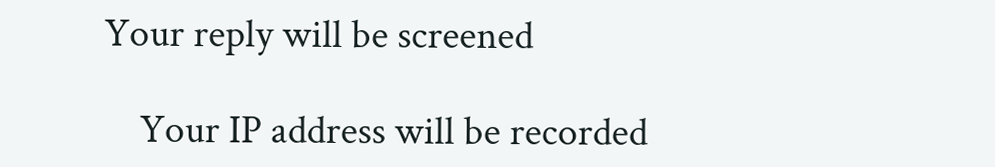Your reply will be screened

    Your IP address will be recorded